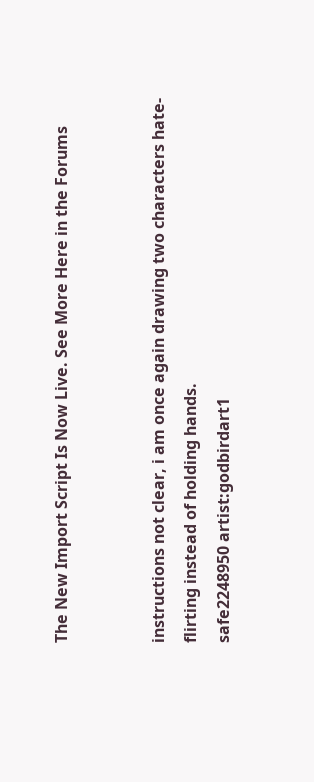The New Import Script Is Now Live. See More Here in the Forums


instructions not clear, i am once again drawing two characters hate-flirting instead of holding hands.
safe2248950 artist:godbirdart1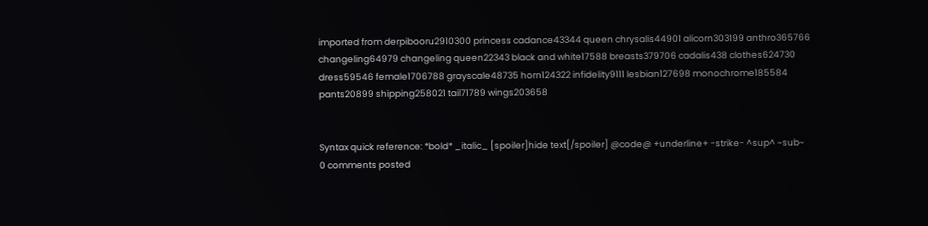imported from derpibooru2910300 princess cadance43344 queen chrysalis44901 alicorn303199 anthro365766 changeling64979 changeling queen22343 black and white17588 breasts379706 cadalis438 clothes624730 dress59546 female1706788 grayscale48735 horn124322 infidelity9111 lesbian127698 monochrome185584 pants20899 shipping258021 tail71789 wings203658


Syntax quick reference: *bold* _italic_ [spoiler]hide text[/spoiler] @code@ +underline+ -strike- ^sup^ ~sub~
0 comments posted